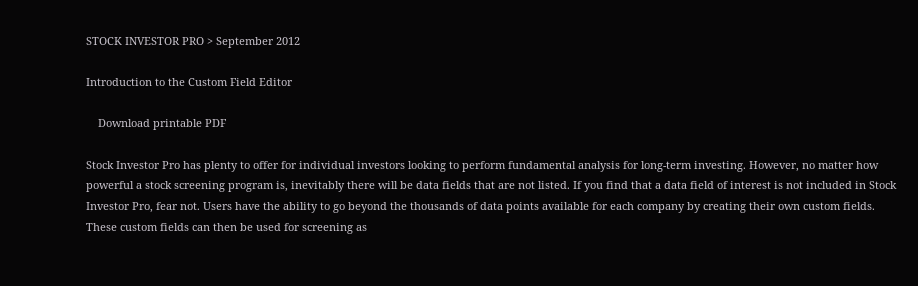STOCK INVESTOR PRO > September 2012

Introduction to the Custom Field Editor

    Download printable PDF

Stock Investor Pro has plenty to offer for individual investors looking to perform fundamental analysis for long-term investing. However, no matter how powerful a stock screening program is, inevitably there will be data fields that are not listed. If you find that a data field of interest is not included in Stock Investor Pro, fear not. Users have the ability to go beyond the thousands of data points available for each company by creating their own custom fields. These custom fields can then be used for screening as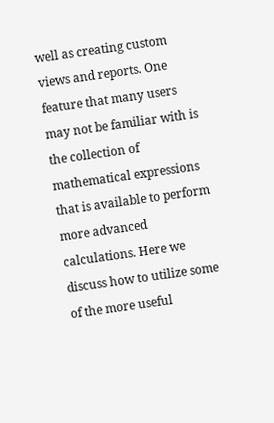well as creating custom views and reports. One feature that many users may not be familiar with is the collection of mathematical expressions that is available to perform more advanced calculations. Here we discuss how to utilize some of the more useful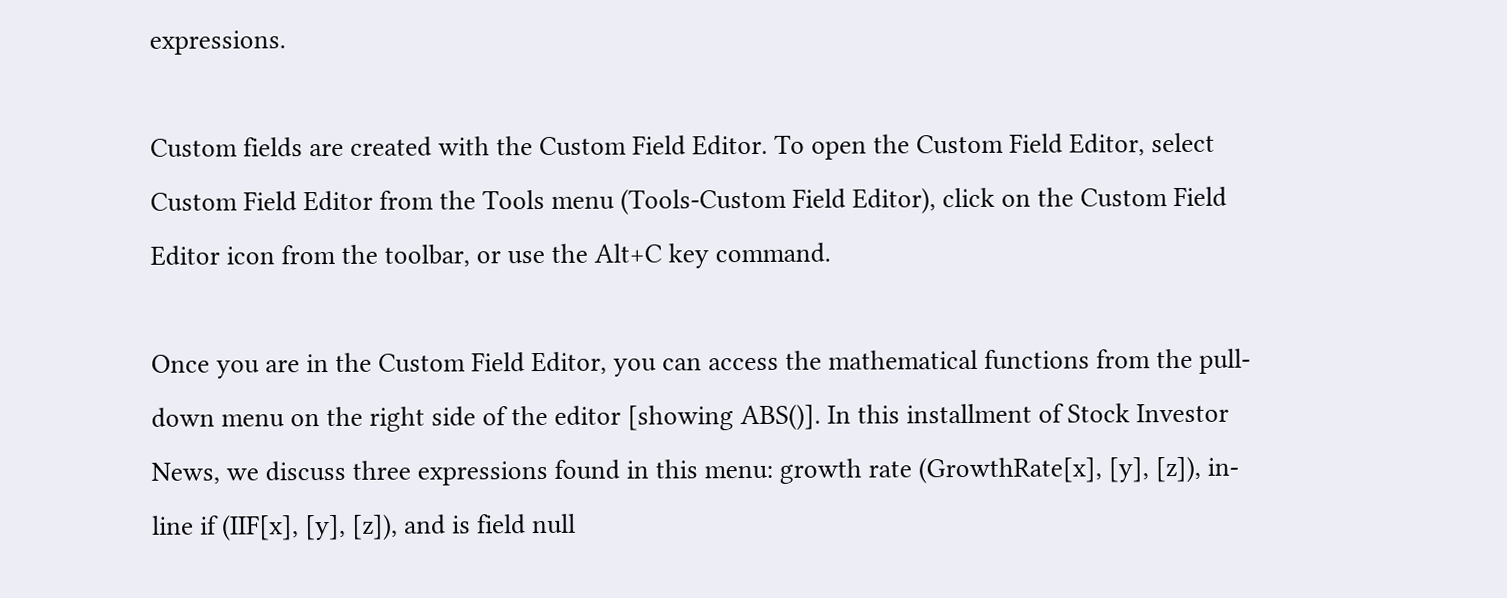expressions.

Custom fields are created with the Custom Field Editor. To open the Custom Field Editor, select Custom Field Editor from the Tools menu (Tools-Custom Field Editor), click on the Custom Field Editor icon from the toolbar, or use the Alt+C key command.

Once you are in the Custom Field Editor, you can access the mathematical functions from the pull-down menu on the right side of the editor [showing ABS()]. In this installment of Stock Investor News, we discuss three expressions found in this menu: growth rate (GrowthRate[x], [y], [z]), in-line if (IIF[x], [y], [z]), and is field null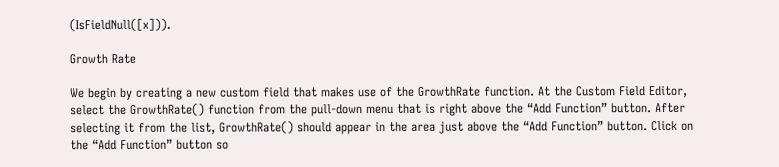(IsFieldNull([x])).

Growth Rate

We begin by creating a new custom field that makes use of the GrowthRate function. At the Custom Field Editor, select the GrowthRate() function from the pull-down menu that is right above the “Add Function” button. After selecting it from the list, GrowthRate() should appear in the area just above the “Add Function” button. Click on the “Add Function” button so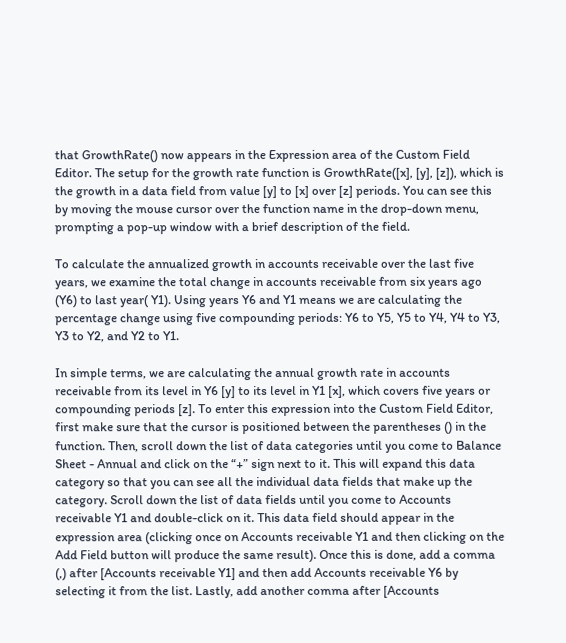that GrowthRate() now appears in the Expression area of the Custom Field Editor. The setup for the growth rate function is GrowthRate([x], [y], [z]), which is the growth in a data field from value [y] to [x] over [z] periods. You can see this by moving the mouse cursor over the function name in the drop-down menu, prompting a pop-up window with a brief description of the field.

To calculate the annualized growth in accounts receivable over the last five years, we examine the total change in accounts receivable from six years ago (Y6) to last year( Y1). Using years Y6 and Y1 means we are calculating the percentage change using five compounding periods: Y6 to Y5, Y5 to Y4, Y4 to Y3, Y3 to Y2, and Y2 to Y1.

In simple terms, we are calculating the annual growth rate in accounts receivable from its level in Y6 [y] to its level in Y1 [x], which covers five years or compounding periods [z]. To enter this expression into the Custom Field Editor, first make sure that the cursor is positioned between the parentheses () in the function. Then, scroll down the list of data categories until you come to Balance Sheet - Annual and click on the “+” sign next to it. This will expand this data category so that you can see all the individual data fields that make up the category. Scroll down the list of data fields until you come to Accounts receivable Y1 and double-click on it. This data field should appear in the expression area (clicking once on Accounts receivable Y1 and then clicking on the Add Field button will produce the same result). Once this is done, add a comma (,) after [Accounts receivable Y1] and then add Accounts receivable Y6 by selecting it from the list. Lastly, add another comma after [Accounts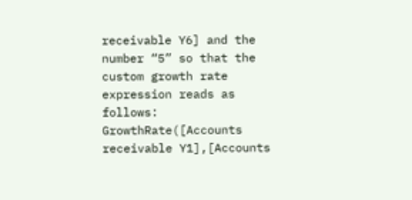receivable Y6] and the number “5” so that the custom growth rate expression reads as follows: GrowthRate([Accounts receivable Y1],[Accounts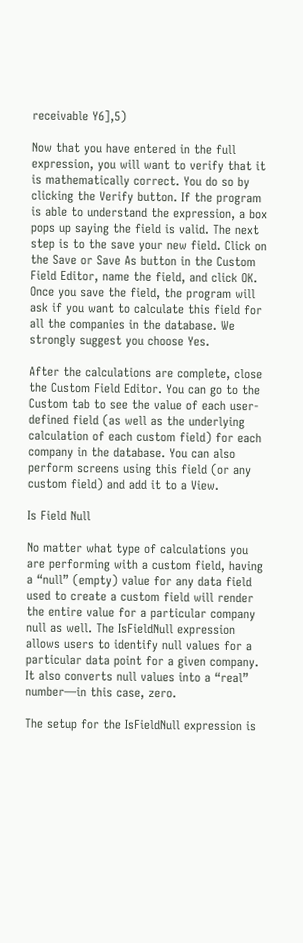receivable Y6],5)

Now that you have entered in the full expression, you will want to verify that it is mathematically correct. You do so by clicking the Verify button. If the program is able to understand the expression, a box pops up saying the field is valid. The next step is to the save your new field. Click on the Save or Save As button in the Custom Field Editor, name the field, and click OK. Once you save the field, the program will ask if you want to calculate this field for all the companies in the database. We strongly suggest you choose Yes.

After the calculations are complete, close the Custom Field Editor. You can go to the Custom tab to see the value of each user-defined field (as well as the underlying calculation of each custom field) for each company in the database. You can also perform screens using this field (or any custom field) and add it to a View.

Is Field Null

No matter what type of calculations you are performing with a custom field, having a “null” (empty) value for any data field used to create a custom field will render the entire value for a particular company null as well. The IsFieldNull expression allows users to identify null values for a particular data point for a given company. It also converts null values into a “real” number—in this case, zero.

The setup for the IsFieldNull expression is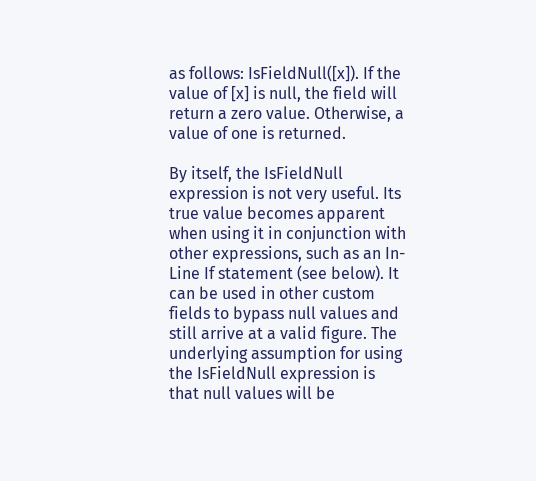as follows: IsFieldNull([x]). If the value of [x] is null, the field will return a zero value. Otherwise, a value of one is returned.

By itself, the IsFieldNull expression is not very useful. Its true value becomes apparent when using it in conjunction with other expressions, such as an In-Line If statement (see below). It can be used in other custom fields to bypass null values and still arrive at a valid figure. The underlying assumption for using the IsFieldNull expression is that null values will be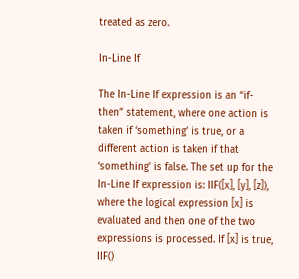treated as zero.

In-Line If

The In-Line If expression is an “if-then” statement, where one action is taken if ‘something’ is true, or a different action is taken if that ‘something’ is false. The set up for the In-Line If expression is: IIF([x], [y], [z]), where the logical expression [x] is evaluated and then one of the two expressions is processed. If [x] is true, IIF()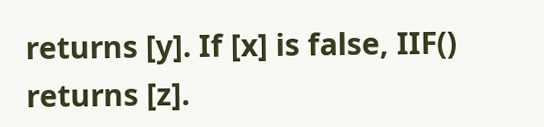returns [y]. If [x] is false, IIF() returns [z].